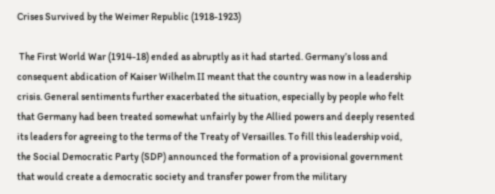Crises Survived by the Weimer Republic (1918-1923)

 The First World War (1914-18) ended as abruptly as it had started. Germany’s loss and consequent abdication of Kaiser Wilhelm II meant that the country was now in a leadership crisis. General sentiments further exacerbated the situation, especially by people who felt that Germany had been treated somewhat unfairly by the Allied powers and deeply resented its leaders for agreeing to the terms of the Treaty of Versailles. To fill this leadership void, the Social Democratic Party (SDP) announced the formation of a provisional government that would create a democratic society and transfer power from the military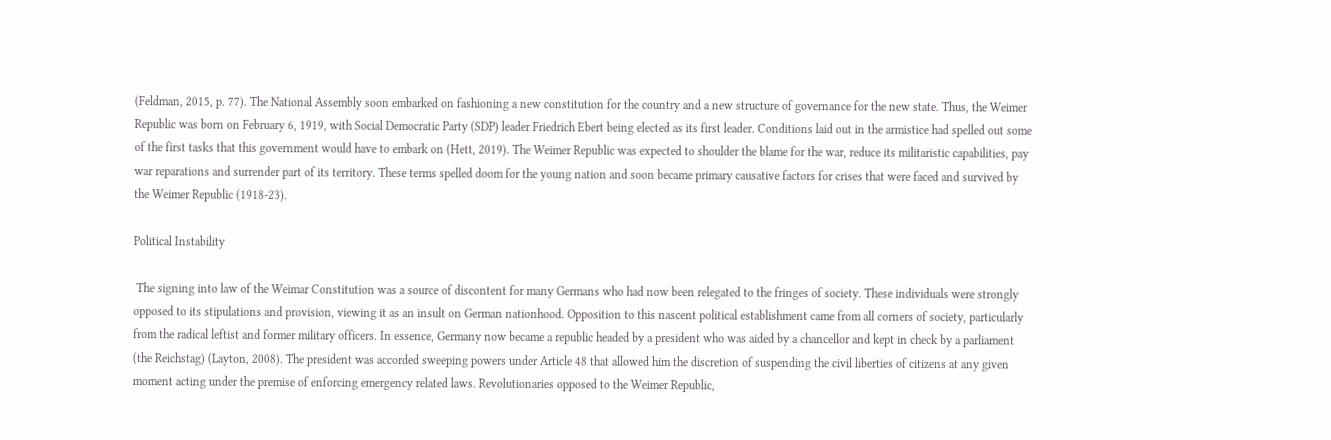(Feldman, 2015, p. 77). The National Assembly soon embarked on fashioning a new constitution for the country and a new structure of governance for the new state. Thus, the Weimer Republic was born on February 6, 1919, with Social Democratic Party (SDP) leader Friedrich Ebert being elected as its first leader. Conditions laid out in the armistice had spelled out some of the first tasks that this government would have to embark on (Hett, 2019). The Weimer Republic was expected to shoulder the blame for the war, reduce its militaristic capabilities, pay war reparations and surrender part of its territory. These terms spelled doom for the young nation and soon became primary causative factors for crises that were faced and survived by the Weimer Republic (1918-23).

Political Instability

 The signing into law of the Weimar Constitution was a source of discontent for many Germans who had now been relegated to the fringes of society. These individuals were strongly opposed to its stipulations and provision, viewing it as an insult on German nationhood. Opposition to this nascent political establishment came from all corners of society, particularly from the radical leftist and former military officers. In essence, Germany now became a republic headed by a president who was aided by a chancellor and kept in check by a parliament (the Reichstag) (Layton, 2008). The president was accorded sweeping powers under Article 48 that allowed him the discretion of suspending the civil liberties of citizens at any given moment acting under the premise of enforcing emergency related laws. Revolutionaries opposed to the Weimer Republic,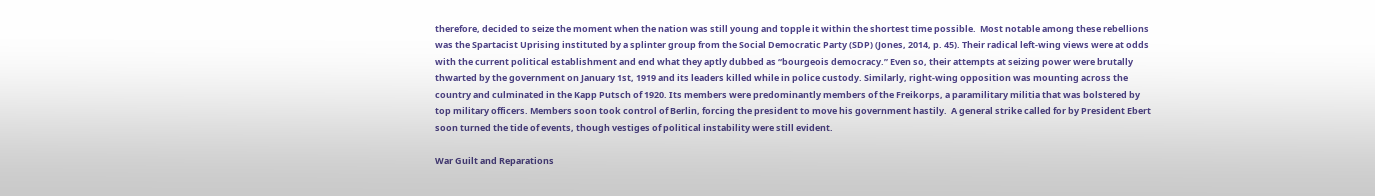therefore, decided to seize the moment when the nation was still young and topple it within the shortest time possible.  Most notable among these rebellions was the Spartacist Uprising instituted by a splinter group from the Social Democratic Party (SDP) (Jones, 2014, p. 45). Their radical left-wing views were at odds with the current political establishment and end what they aptly dubbed as “bourgeois democracy.” Even so, their attempts at seizing power were brutally thwarted by the government on January 1st, 1919 and its leaders killed while in police custody. Similarly, right-wing opposition was mounting across the country and culminated in the Kapp Putsch of 1920. Its members were predominantly members of the Freikorps, a paramilitary militia that was bolstered by top military officers. Members soon took control of Berlin, forcing the president to move his government hastily.  A general strike called for by President Ebert soon turned the tide of events, though vestiges of political instability were still evident.

War Guilt and Reparations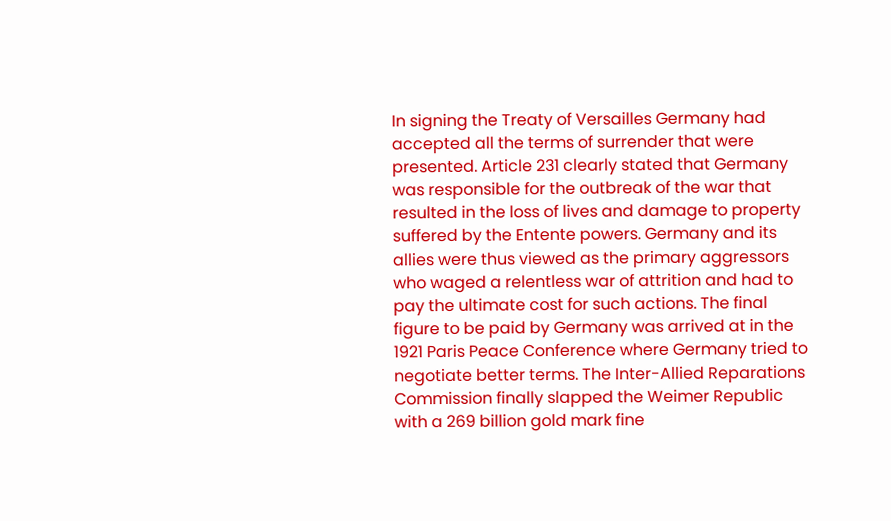In signing the Treaty of Versailles Germany had accepted all the terms of surrender that were presented. Article 231 clearly stated that Germany was responsible for the outbreak of the war that resulted in the loss of lives and damage to property suffered by the Entente powers. Germany and its allies were thus viewed as the primary aggressors who waged a relentless war of attrition and had to pay the ultimate cost for such actions. The final figure to be paid by Germany was arrived at in the 1921 Paris Peace Conference where Germany tried to negotiate better terms. The Inter-Allied Reparations Commission finally slapped the Weimer Republic with a 269 billion gold mark fine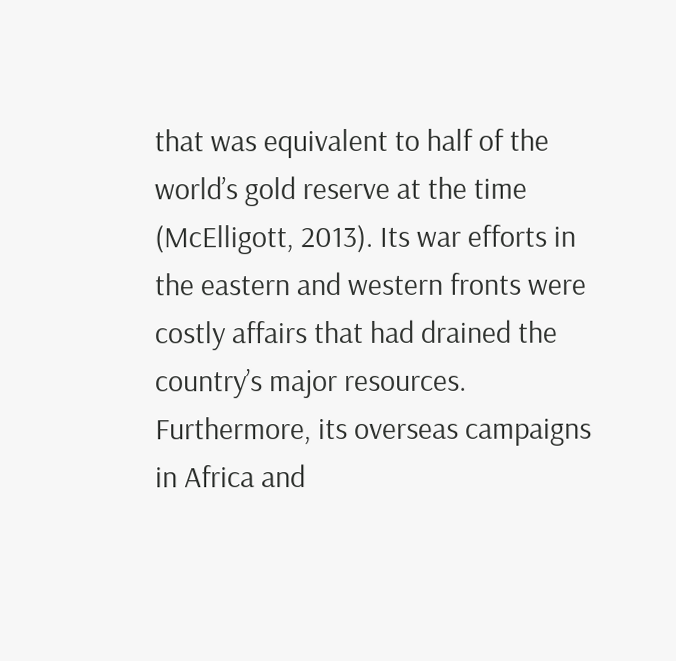that was equivalent to half of the world’s gold reserve at the time (McElligott, 2013). Its war efforts in the eastern and western fronts were costly affairs that had drained the country’s major resources. Furthermore, its overseas campaigns in Africa and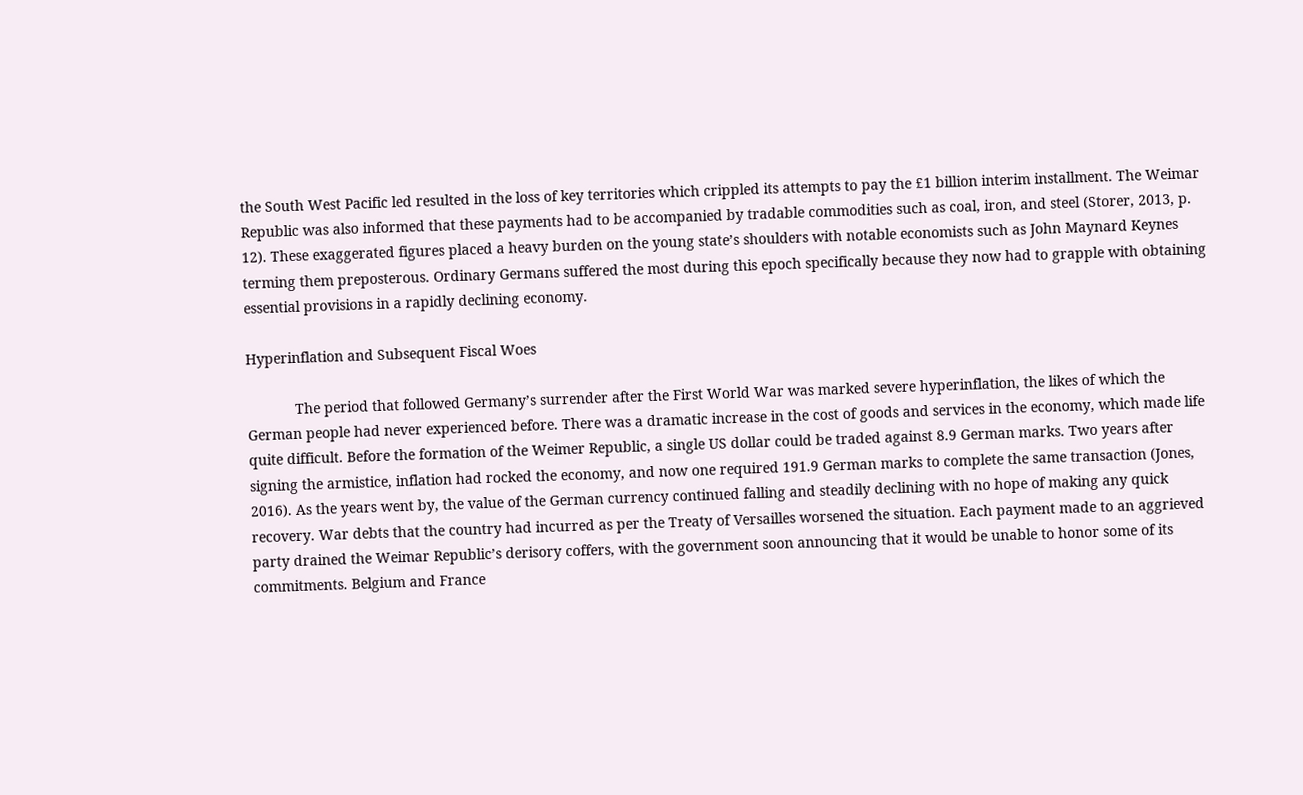the South West Pacific led resulted in the loss of key territories which crippled its attempts to pay the £1 billion interim installment. The Weimar Republic was also informed that these payments had to be accompanied by tradable commodities such as coal, iron, and steel (Storer, 2013, p. 12). These exaggerated figures placed a heavy burden on the young state’s shoulders with notable economists such as John Maynard Keynes terming them preposterous. Ordinary Germans suffered the most during this epoch specifically because they now had to grapple with obtaining essential provisions in a rapidly declining economy.

Hyperinflation and Subsequent Fiscal Woes

            The period that followed Germany’s surrender after the First World War was marked severe hyperinflation, the likes of which the German people had never experienced before. There was a dramatic increase in the cost of goods and services in the economy, which made life quite difficult. Before the formation of the Weimer Republic, a single US dollar could be traded against 8.9 German marks. Two years after signing the armistice, inflation had rocked the economy, and now one required 191.9 German marks to complete the same transaction (Jones, 2016). As the years went by, the value of the German currency continued falling and steadily declining with no hope of making any quick recovery. War debts that the country had incurred as per the Treaty of Versailles worsened the situation. Each payment made to an aggrieved party drained the Weimar Republic’s derisory coffers, with the government soon announcing that it would be unable to honor some of its commitments. Belgium and France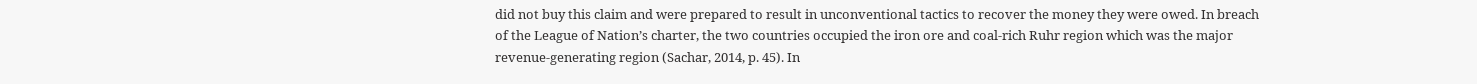did not buy this claim and were prepared to result in unconventional tactics to recover the money they were owed. In breach of the League of Nation’s charter, the two countries occupied the iron ore and coal-rich Ruhr region which was the major revenue-generating region (Sachar, 2014, p. 45). In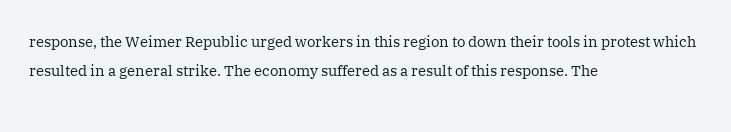response, the Weimer Republic urged workers in this region to down their tools in protest which resulted in a general strike. The economy suffered as a result of this response. The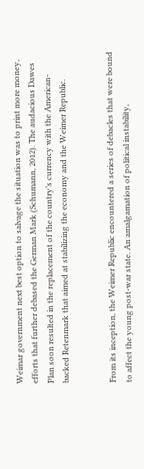Weimar government next best option to salvage the situation was to print more money, efforts that further debased the German Mark (Schumann, 2012). The audacious Dawes Plan soon resulted in the replacement of the country’s currency with the American-backed Retenmark that aimed at stabilizing the economy and the Weimer Republic.


From its inception, the Weimer Republic encountered a series of debacles that were bound to affect the young post-war state. An amalgamation of political instability,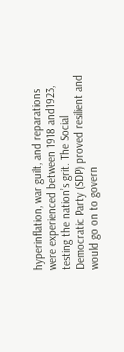hyperinflation, war guilt, and reparations were experienced between 1918 and1923, testing the nation’s grit. The Social Democratic Party (SDP) proved resilient and would go on to govern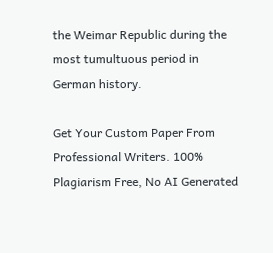the Weimar Republic during the most tumultuous period in German history.

Get Your Custom Paper From Professional Writers. 100% Plagiarism Free, No AI Generated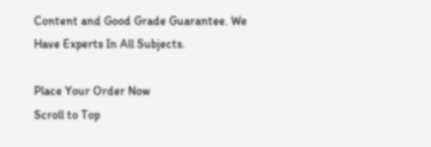Content and Good Grade Guarantee. We Have Experts In All Subjects.

Place Your Order Now
Scroll to Top